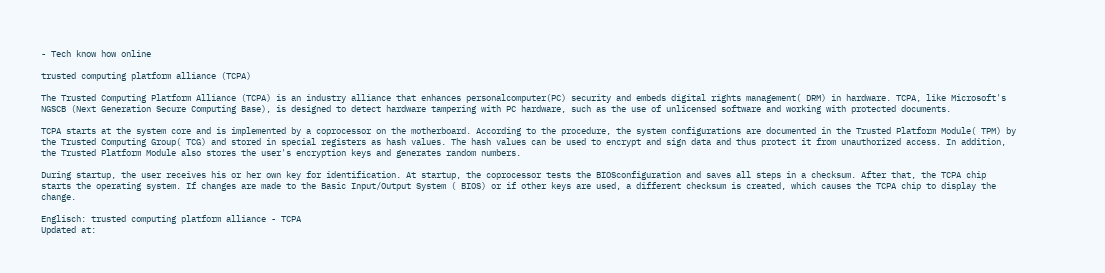- Tech know how online

trusted computing platform alliance (TCPA)

The Trusted Computing Platform Alliance (TCPA) is an industry alliance that enhances personalcomputer(PC) security and embeds digital rights management( DRM) in hardware. TCPA, like Microsoft's NGSCB (Next Generation Secure Computing Base), is designed to detect hardware tampering with PC hardware, such as the use of unlicensed software and working with protected documents.

TCPA starts at the system core and is implemented by a coprocessor on the motherboard. According to the procedure, the system configurations are documented in the Trusted Platform Module( TPM) by the Trusted Computing Group( TCG) and stored in special registers as hash values. The hash values can be used to encrypt and sign data and thus protect it from unauthorized access. In addition, the Trusted Platform Module also stores the user's encryption keys and generates random numbers.

During startup, the user receives his or her own key for identification. At startup, the coprocessor tests the BIOSconfiguration and saves all steps in a checksum. After that, the TCPA chip starts the operating system. If changes are made to the Basic Input/Output System ( BIOS) or if other keys are used, a different checksum is created, which causes the TCPA chip to display the change.

Englisch: trusted computing platform alliance - TCPA
Updated at: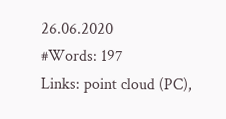26.06.2020
#Words: 197
Links: point cloud (PC),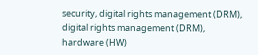security, digital rights management (DRM), digital rights management (DRM), hardware (HW)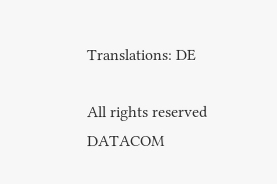Translations: DE

All rights reserved DATACOM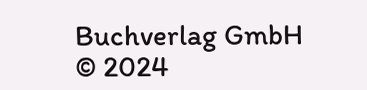Buchverlag GmbH © 2024